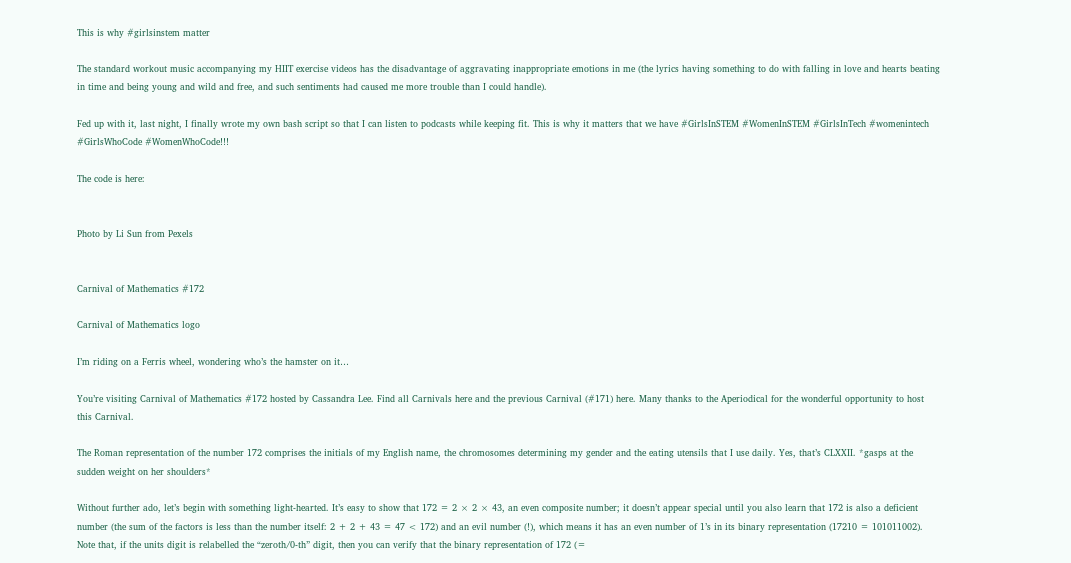This is why #girlsinstem matter

The standard workout music accompanying my HIIT exercise videos has the disadvantage of aggravating inappropriate emotions in me (the lyrics having something to do with falling in love and hearts beating in time and being young and wild and free, and such sentiments had caused me more trouble than I could handle).

Fed up with it, last night, I finally wrote my own bash script so that I can listen to podcasts while keeping fit. This is why it matters that we have #GirlsInSTEM #WomenInSTEM #GirlsInTech #womenintech #GirlsWhoCode #WomenWhoCode!!!

The code is here:


Photo by Li Sun from Pexels


Carnival of Mathematics #172

Carnival of Mathematics logo

I’m riding on a Ferris wheel, wondering who’s the hamster on it…

You’re visiting Carnival of Mathematics #172 hosted by Cassandra Lee. Find all Carnivals here and the previous Carnival (#171) here. Many thanks to the Aperiodical for the wonderful opportunity to host this Carnival.

The Roman representation of the number 172 comprises the initials of my English name, the chromosomes determining my gender and the eating utensils that I use daily. Yes, that’s CLXXII. *gasps at the sudden weight on her shoulders*

Without further ado, let’s begin with something light-hearted. It’s easy to show that 172 = 2 × 2 × 43, an even composite number; it doesn’t appear special until you also learn that 172 is also a deficient number (the sum of the factors is less than the number itself: 2 + 2 + 43 = 47 < 172) and an evil number (!), which means it has an even number of 1’s in its binary representation (17210 = 101011002). Note that, if the units digit is relabelled the “zeroth/0-th” digit, then you can verify that the binary representation of 172 (=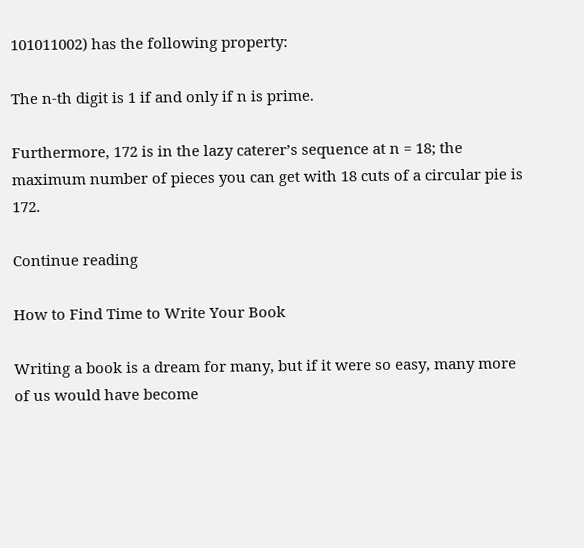101011002) has the following property:

The n-th digit is 1 if and only if n is prime.

Furthermore, 172 is in the lazy caterer’s sequence at n = 18; the maximum number of pieces you can get with 18 cuts of a circular pie is 172.

Continue reading

How to Find Time to Write Your Book

Writing a book is a dream for many, but if it were so easy, many more of us would have become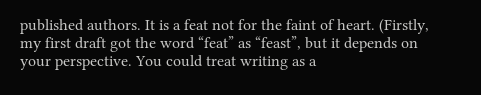published authors. It is a feat not for the faint of heart. (Firstly, my first draft got the word “feat” as “feast”, but it depends on your perspective. You could treat writing as a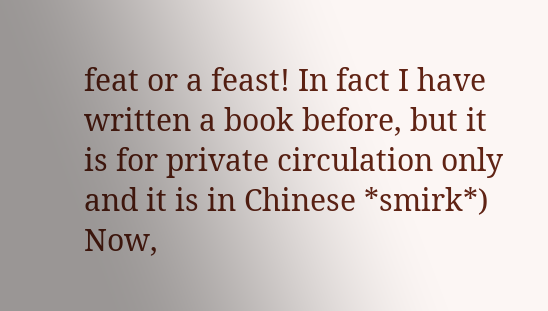feat or a feast! In fact I have written a book before, but it is for private circulation only and it is in Chinese *smirk*) Now,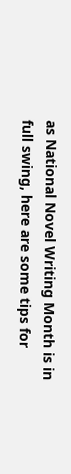as National Novel Writing Month is in full swing, here are some tips for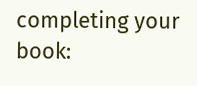completing your book: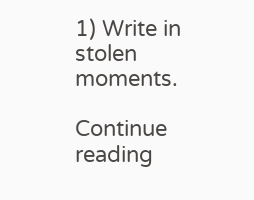1) Write in stolen moments.

Continue reading